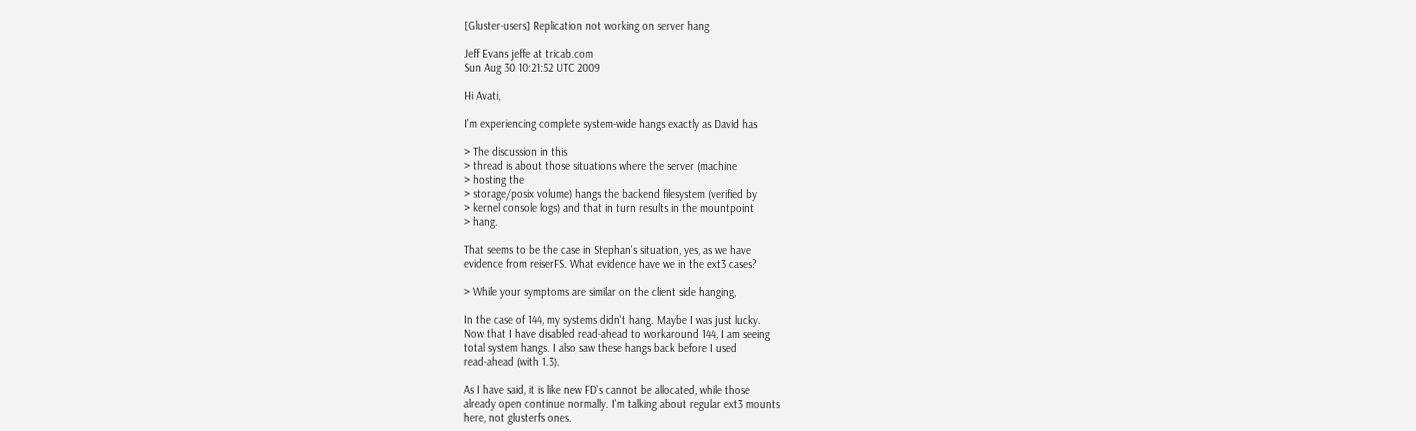[Gluster-users] Replication not working on server hang

Jeff Evans jeffe at tricab.com
Sun Aug 30 10:21:52 UTC 2009

Hi Avati,

I'm experiencing complete system-wide hangs exactly as David has

> The discussion in this
> thread is about those situations where the server (machine
> hosting the
> storage/posix volume) hangs the backend filesystem (verified by
> kernel console logs) and that in turn results in the mountpoint
> hang.

That seems to be the case in Stephan's situation, yes, as we have
evidence from reiserFS. What evidence have we in the ext3 cases?

> While your symptoms are similar on the client side hanging,

In the case of 144, my systems didn't hang. Maybe I was just lucky.
Now that I have disabled read-ahead to workaround 144, I am seeing
total system hangs. I also saw these hangs back before I used
read-ahead (with 1.3).

As I have said, it is like new FD's cannot be allocated, while those
already open continue normally. I'm talking about regular ext3 mounts
here, not glusterfs ones.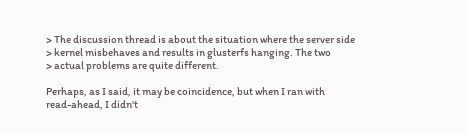> The discussion thread is about the situation where the server side
> kernel misbehaves and results in glusterfs hanging. The two
> actual problems are quite different.

Perhaps, as I said, it may be coincidence, but when I ran with
read-ahead, I didn't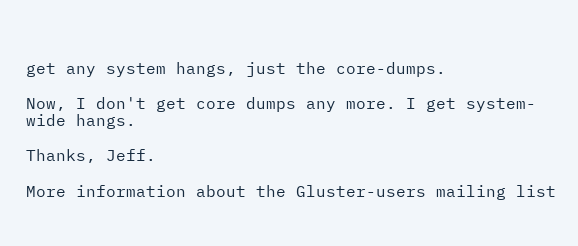get any system hangs, just the core-dumps.

Now, I don't get core dumps any more. I get system-wide hangs.

Thanks, Jeff.

More information about the Gluster-users mailing list